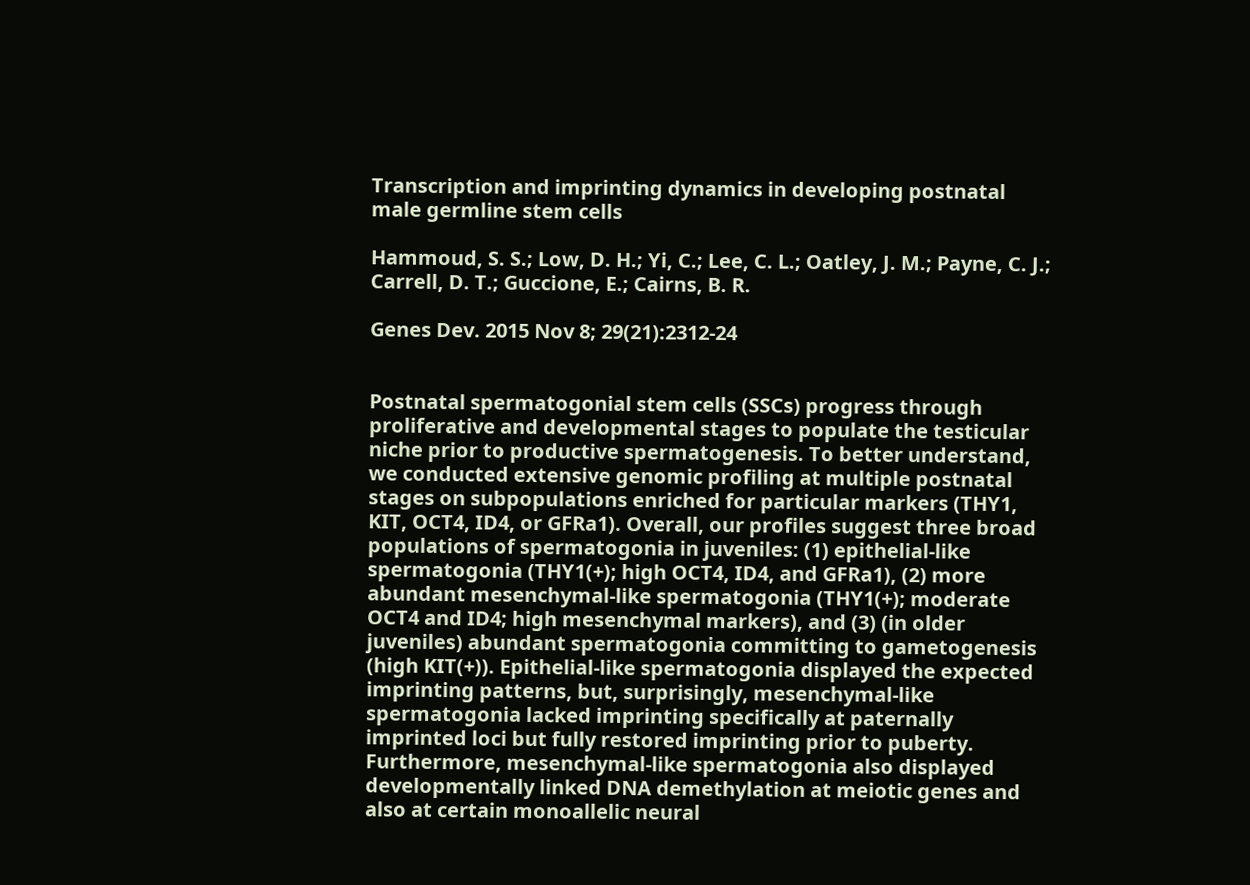Transcription and imprinting dynamics in developing postnatal male germline stem cells

Hammoud, S. S.; Low, D. H.; Yi, C.; Lee, C. L.; Oatley, J. M.; Payne, C. J.; Carrell, D. T.; Guccione, E.; Cairns, B. R.

Genes Dev. 2015 Nov 8; 29(21):2312-24


Postnatal spermatogonial stem cells (SSCs) progress through proliferative and developmental stages to populate the testicular niche prior to productive spermatogenesis. To better understand, we conducted extensive genomic profiling at multiple postnatal stages on subpopulations enriched for particular markers (THY1, KIT, OCT4, ID4, or GFRa1). Overall, our profiles suggest three broad populations of spermatogonia in juveniles: (1) epithelial-like spermatogonia (THY1(+); high OCT4, ID4, and GFRa1), (2) more abundant mesenchymal-like spermatogonia (THY1(+); moderate OCT4 and ID4; high mesenchymal markers), and (3) (in older juveniles) abundant spermatogonia committing to gametogenesis (high KIT(+)). Epithelial-like spermatogonia displayed the expected imprinting patterns, but, surprisingly, mesenchymal-like spermatogonia lacked imprinting specifically at paternally imprinted loci but fully restored imprinting prior to puberty. Furthermore, mesenchymal-like spermatogonia also displayed developmentally linked DNA demethylation at meiotic genes and also at certain monoallelic neural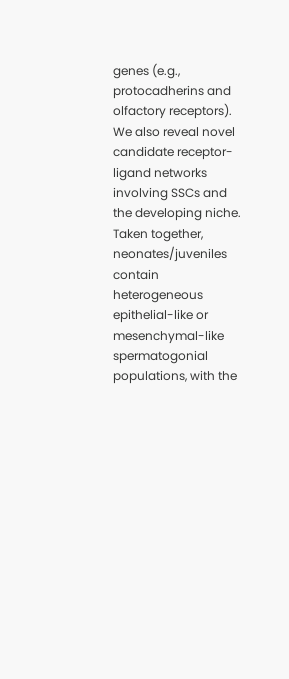genes (e.g., protocadherins and olfactory receptors). We also reveal novel candidate receptor-ligand networks involving SSCs and the developing niche. Taken together, neonates/juveniles contain heterogeneous epithelial-like or mesenchymal-like spermatogonial populations, with the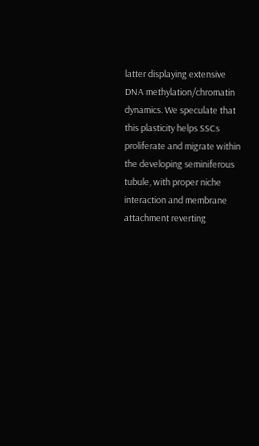latter displaying extensive DNA methylation/chromatin dynamics. We speculate that this plasticity helps SSCs proliferate and migrate within the developing seminiferous tubule, with proper niche interaction and membrane attachment reverting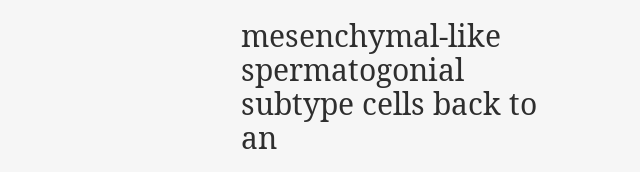mesenchymal-like spermatogonial subtype cells back to an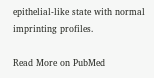epithelial-like state with normal imprinting profiles.

Read More on PubMed